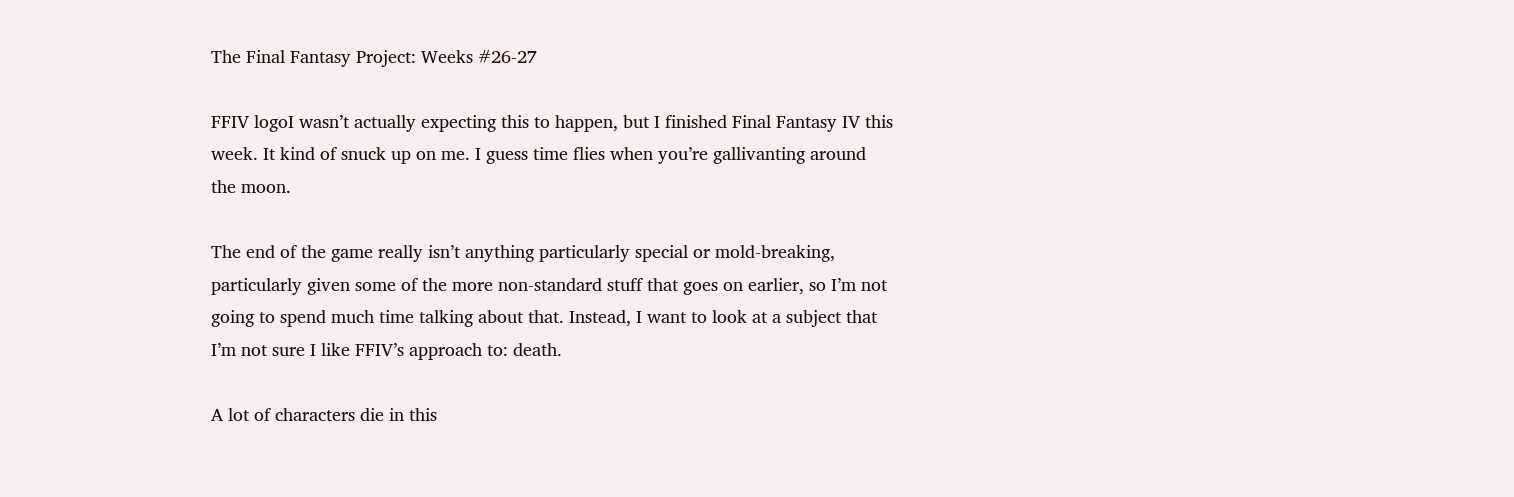The Final Fantasy Project: Weeks #26-27

FFIV logoI wasn’t actually expecting this to happen, but I finished Final Fantasy IV this week. It kind of snuck up on me. I guess time flies when you’re gallivanting around the moon.

The end of the game really isn’t anything particularly special or mold-breaking, particularly given some of the more non-standard stuff that goes on earlier, so I’m not going to spend much time talking about that. Instead, I want to look at a subject that I’m not sure I like FFIV’s approach to: death.

A lot of characters die in this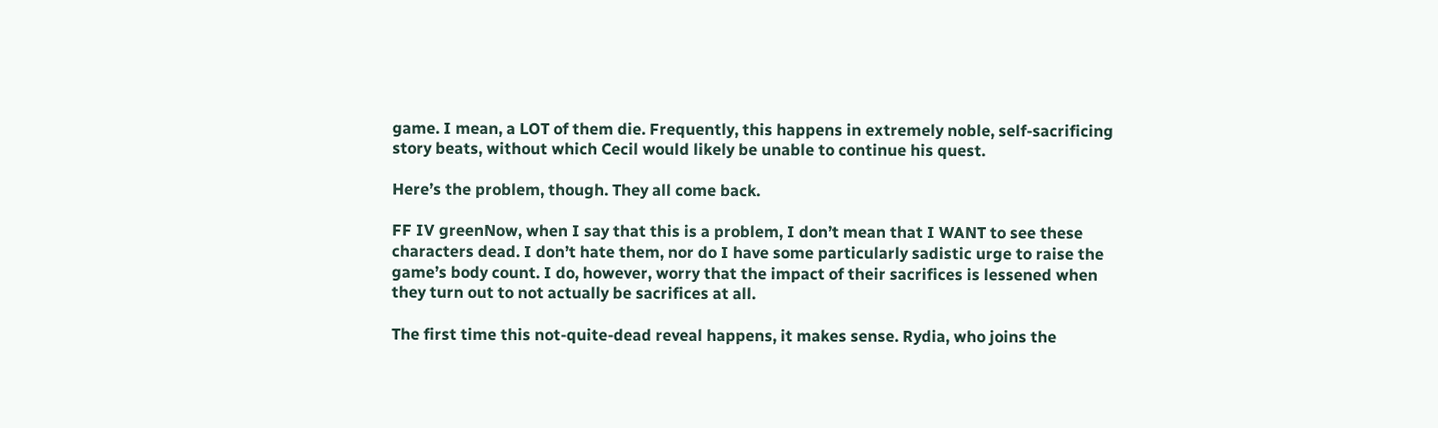game. I mean, a LOT of them die. Frequently, this happens in extremely noble, self-sacrificing story beats, without which Cecil would likely be unable to continue his quest.

Here’s the problem, though. They all come back.

FF IV greenNow, when I say that this is a problem, I don’t mean that I WANT to see these characters dead. I don’t hate them, nor do I have some particularly sadistic urge to raise the game’s body count. I do, however, worry that the impact of their sacrifices is lessened when they turn out to not actually be sacrifices at all.

The first time this not-quite-dead reveal happens, it makes sense. Rydia, who joins the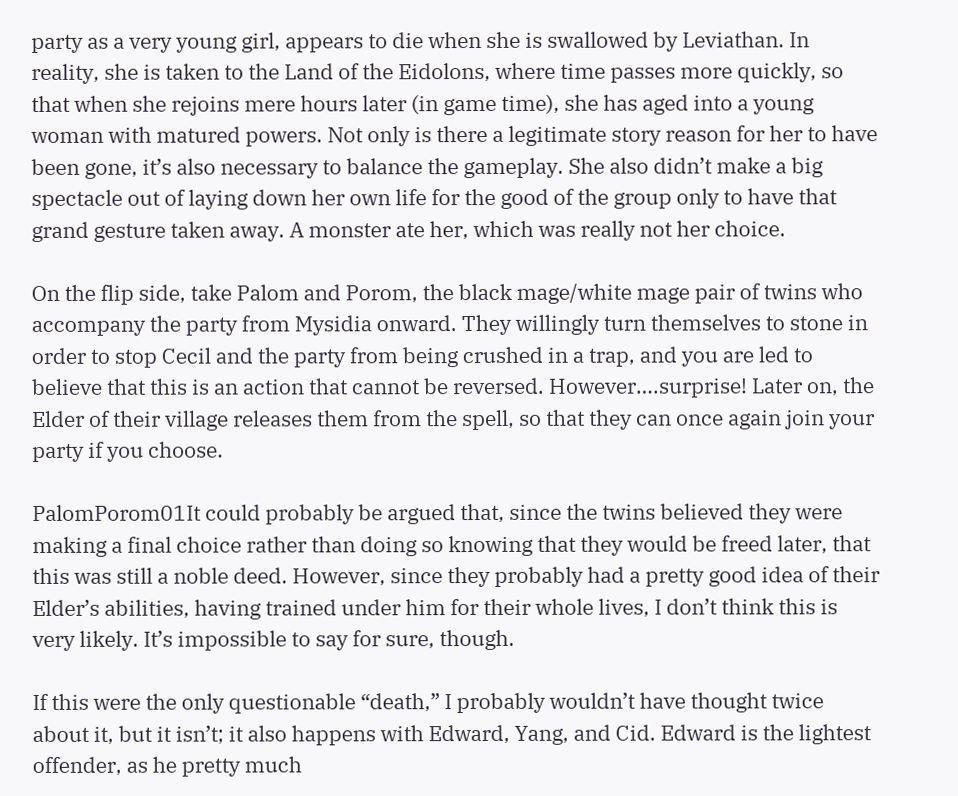party as a very young girl, appears to die when she is swallowed by Leviathan. In reality, she is taken to the Land of the Eidolons, where time passes more quickly, so that when she rejoins mere hours later (in game time), she has aged into a young woman with matured powers. Not only is there a legitimate story reason for her to have been gone, it’s also necessary to balance the gameplay. She also didn’t make a big spectacle out of laying down her own life for the good of the group only to have that grand gesture taken away. A monster ate her, which was really not her choice.

On the flip side, take Palom and Porom, the black mage/white mage pair of twins who accompany the party from Mysidia onward. They willingly turn themselves to stone in order to stop Cecil and the party from being crushed in a trap, and you are led to believe that this is an action that cannot be reversed. However….surprise! Later on, the Elder of their village releases them from the spell, so that they can once again join your party if you choose.

PalomPorom01It could probably be argued that, since the twins believed they were making a final choice rather than doing so knowing that they would be freed later, that this was still a noble deed. However, since they probably had a pretty good idea of their Elder’s abilities, having trained under him for their whole lives, I don’t think this is very likely. It’s impossible to say for sure, though.

If this were the only questionable “death,” I probably wouldn’t have thought twice about it, but it isn’t; it also happens with Edward, Yang, and Cid. Edward is the lightest offender, as he pretty much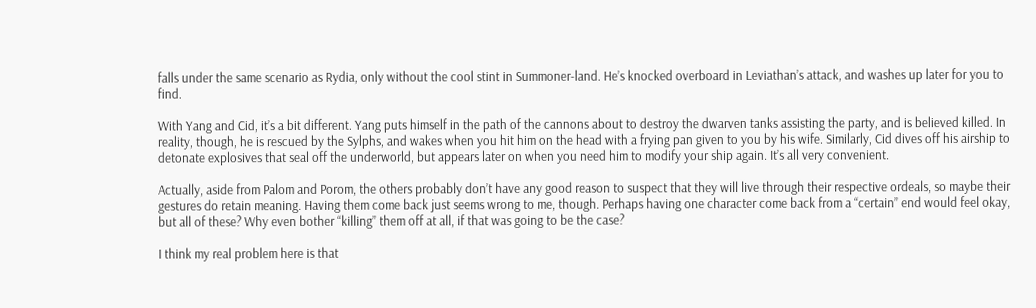falls under the same scenario as Rydia, only without the cool stint in Summoner-land. He’s knocked overboard in Leviathan’s attack, and washes up later for you to find.

With Yang and Cid, it’s a bit different. Yang puts himself in the path of the cannons about to destroy the dwarven tanks assisting the party, and is believed killed. In reality, though, he is rescued by the Sylphs, and wakes when you hit him on the head with a frying pan given to you by his wife. Similarly, Cid dives off his airship to detonate explosives that seal off the underworld, but appears later on when you need him to modify your ship again. It’s all very convenient.

Actually, aside from Palom and Porom, the others probably don’t have any good reason to suspect that they will live through their respective ordeals, so maybe their gestures do retain meaning. Having them come back just seems wrong to me, though. Perhaps having one character come back from a “certain” end would feel okay, but all of these? Why even bother “killing” them off at all, if that was going to be the case?

I think my real problem here is that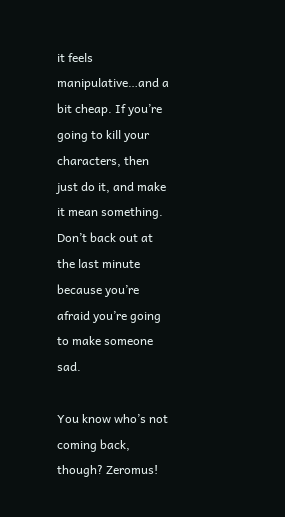it feels manipulative…and a bit cheap. If you’re going to kill your characters, then just do it, and make it mean something. Don’t back out at the last minute because you’re afraid you’re going to make someone sad.

You know who’s not coming back, though? Zeromus!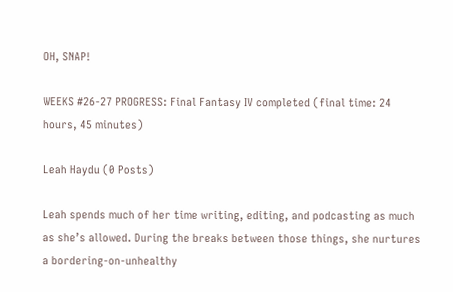OH, SNAP!

WEEKS #26-27 PROGRESS: Final Fantasy IV completed (final time: 24 hours, 45 minutes)

Leah Haydu (0 Posts)

Leah spends much of her time writing, editing, and podcasting as much as she’s allowed. During the breaks between those things, she nurtures a bordering-on-unhealthy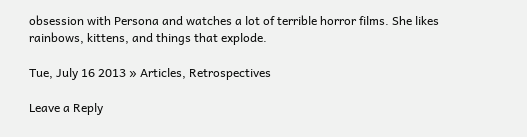obsession with Persona and watches a lot of terrible horror films. She likes rainbows, kittens, and things that explode.

Tue, July 16 2013 » Articles, Retrospectives

Leave a Reply